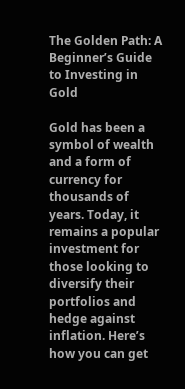The Golden Path: A Beginner’s Guide to Investing in Gold

Gold has been a symbol of wealth and a form of currency for thousands of years. Today, it remains a popular investment for those looking to diversify their portfolios and hedge against inflation. Here’s how you can get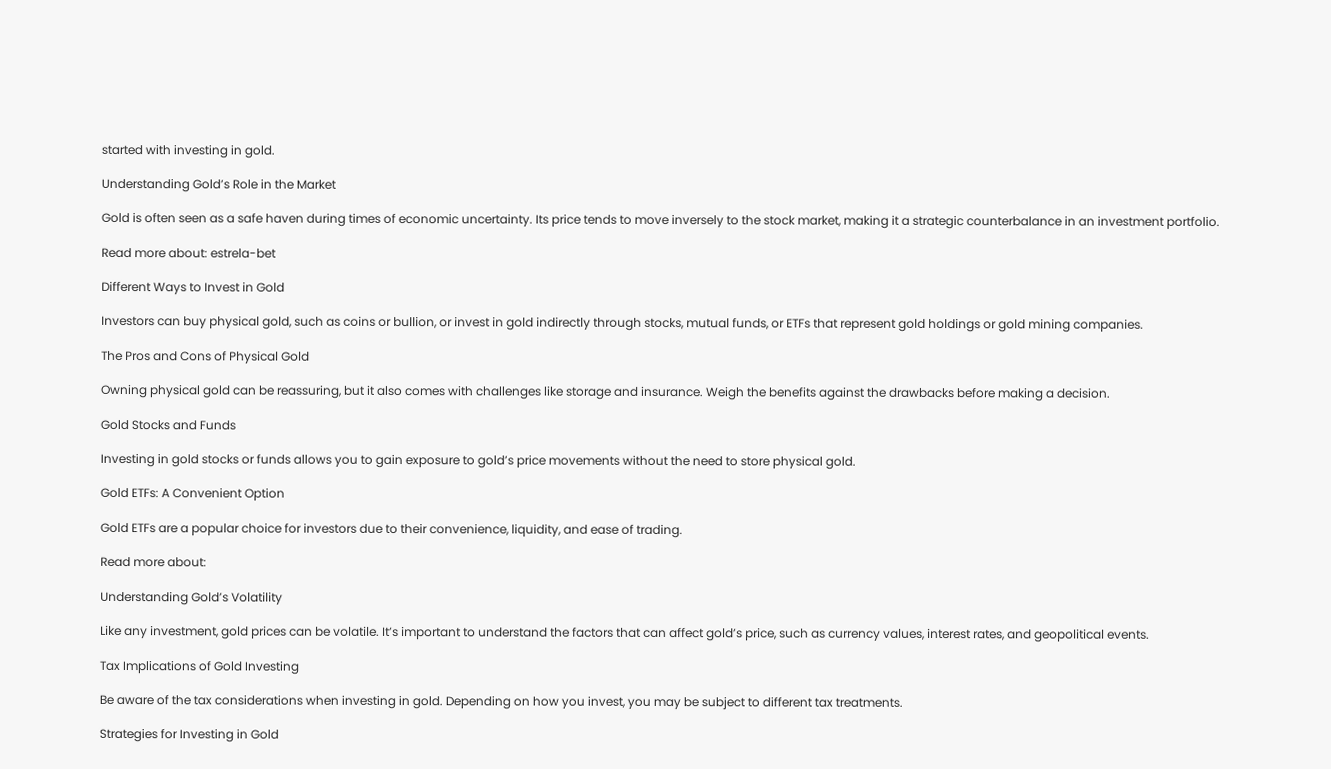started with investing in gold.

Understanding Gold’s Role in the Market

Gold is often seen as a safe haven during times of economic uncertainty. Its price tends to move inversely to the stock market, making it a strategic counterbalance in an investment portfolio.

Read more about: estrela-bet

Different Ways to Invest in Gold

Investors can buy physical gold, such as coins or bullion, or invest in gold indirectly through stocks, mutual funds, or ETFs that represent gold holdings or gold mining companies.

The Pros and Cons of Physical Gold

Owning physical gold can be reassuring, but it also comes with challenges like storage and insurance. Weigh the benefits against the drawbacks before making a decision.

Gold Stocks and Funds

Investing in gold stocks or funds allows you to gain exposure to gold’s price movements without the need to store physical gold.

Gold ETFs: A Convenient Option

Gold ETFs are a popular choice for investors due to their convenience, liquidity, and ease of trading.

Read more about:

Understanding Gold’s Volatility

Like any investment, gold prices can be volatile. It’s important to understand the factors that can affect gold’s price, such as currency values, interest rates, and geopolitical events.

Tax Implications of Gold Investing

Be aware of the tax considerations when investing in gold. Depending on how you invest, you may be subject to different tax treatments.

Strategies for Investing in Gold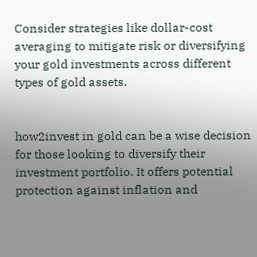Consider strategies like dollar-cost averaging to mitigate risk or diversifying your gold investments across different types of gold assets.


how2invest in gold can be a wise decision for those looking to diversify their investment portfolio. It offers potential protection against inflation and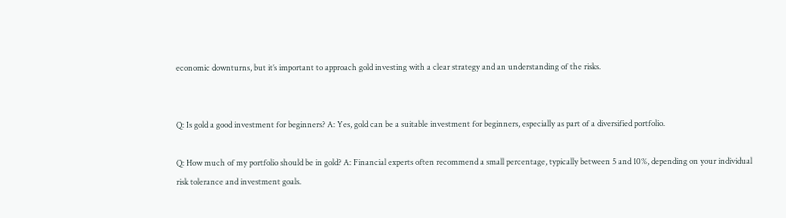economic downturns, but it’s important to approach gold investing with a clear strategy and an understanding of the risks.


Q: Is gold a good investment for beginners? A: Yes, gold can be a suitable investment for beginners, especially as part of a diversified portfolio.

Q: How much of my portfolio should be in gold? A: Financial experts often recommend a small percentage, typically between 5 and 10%, depending on your individual risk tolerance and investment goals.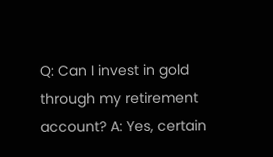Q: Can I invest in gold through my retirement account? A: Yes, certain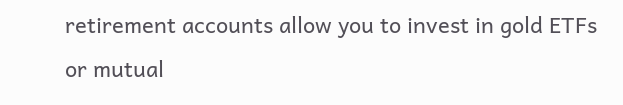retirement accounts allow you to invest in gold ETFs or mutual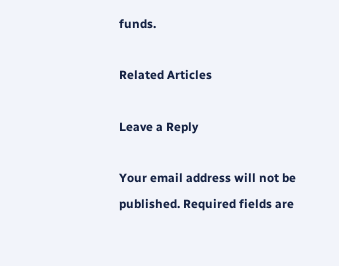funds.

Related Articles

Leave a Reply

Your email address will not be published. Required fields are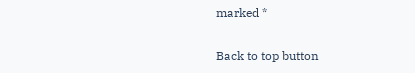marked *

Back to top button